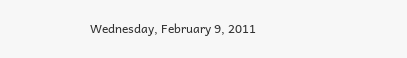Wednesday, February 9, 2011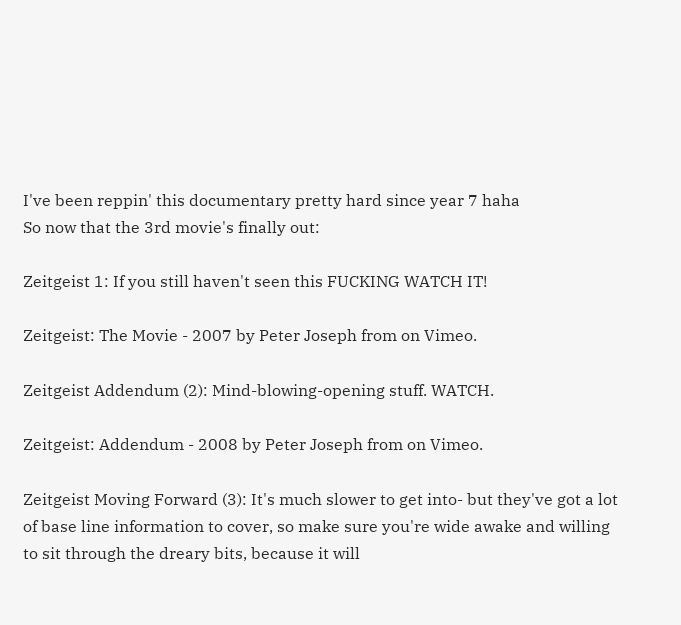I've been reppin' this documentary pretty hard since year 7 haha
So now that the 3rd movie's finally out:

Zeitgeist 1: If you still haven't seen this FUCKING WATCH IT!

Zeitgeist: The Movie - 2007 by Peter Joseph from on Vimeo.

Zeitgeist Addendum (2): Mind-blowing-opening stuff. WATCH.

Zeitgeist: Addendum - 2008 by Peter Joseph from on Vimeo.

Zeitgeist Moving Forward (3): It's much slower to get into- but they've got a lot of base line information to cover, so make sure you're wide awake and willing to sit through the dreary bits, because it will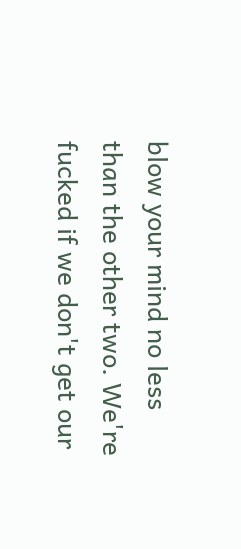blow your mind no less than the other two. We're fucked if we don't get our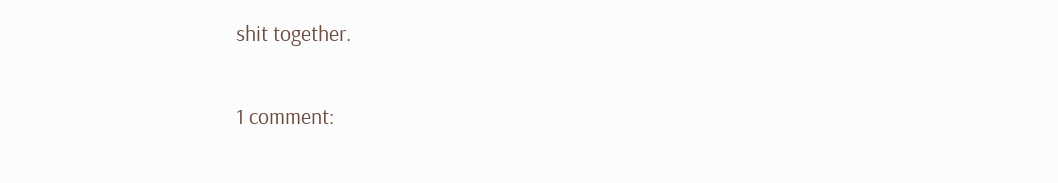shit together.

1 comment: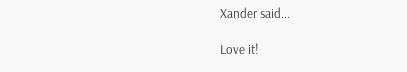Xander said...

Love it!